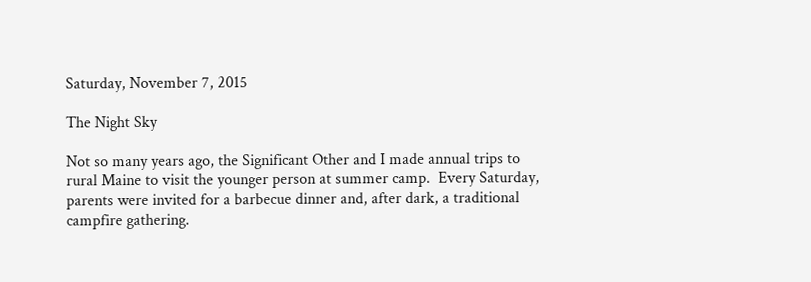Saturday, November 7, 2015

The Night Sky

Not so many years ago, the Significant Other and I made annual trips to rural Maine to visit the younger person at summer camp.  Every Saturday, parents were invited for a barbecue dinner and, after dark, a traditional campfire gathering.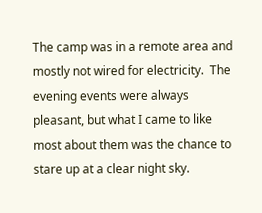The camp was in a remote area and mostly not wired for electricity.  The evening events were always pleasant, but what I came to like most about them was the chance to stare up at a clear night sky.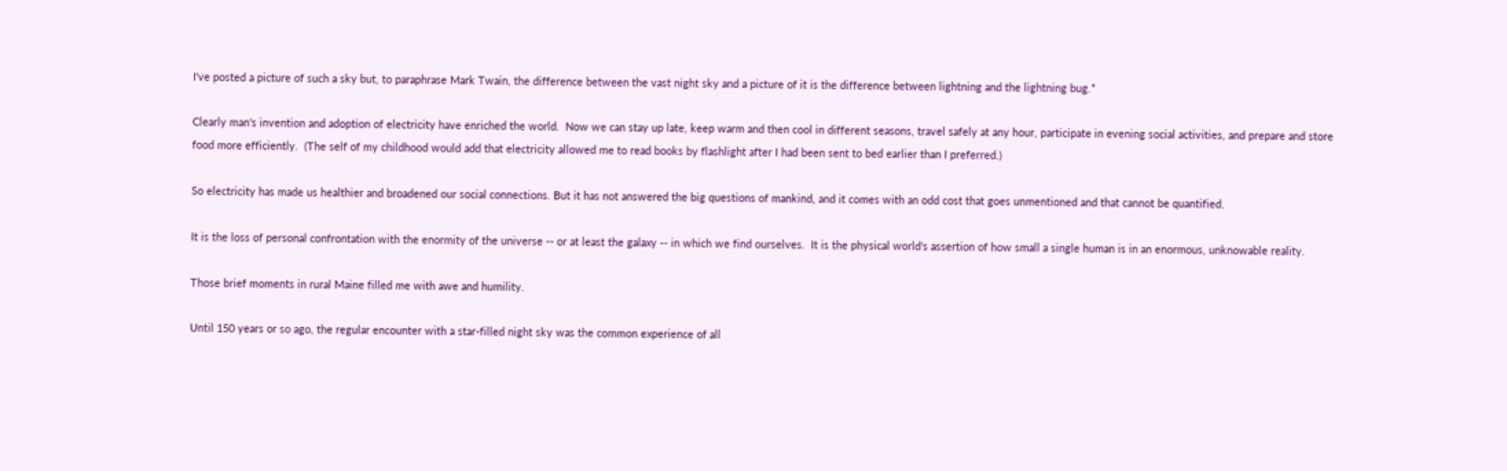I've posted a picture of such a sky but, to paraphrase Mark Twain, the difference between the vast night sky and a picture of it is the difference between lightning and the lightning bug.*

Clearly man's invention and adoption of electricity have enriched the world.  Now we can stay up late, keep warm and then cool in different seasons, travel safely at any hour, participate in evening social activities, and prepare and store food more efficiently.  (The self of my childhood would add that electricity allowed me to read books by flashlight after I had been sent to bed earlier than I preferred.)

So electricity has made us healthier and broadened our social connections. But it has not answered the big questions of mankind, and it comes with an odd cost that goes unmentioned and that cannot be quantified.

It is the loss of personal confrontation with the enormity of the universe -- or at least the galaxy -- in which we find ourselves.  It is the physical world's assertion of how small a single human is in an enormous, unknowable reality.

Those brief moments in rural Maine filled me with awe and humility.

Until 150 years or so ago, the regular encounter with a star-filled night sky was the common experience of all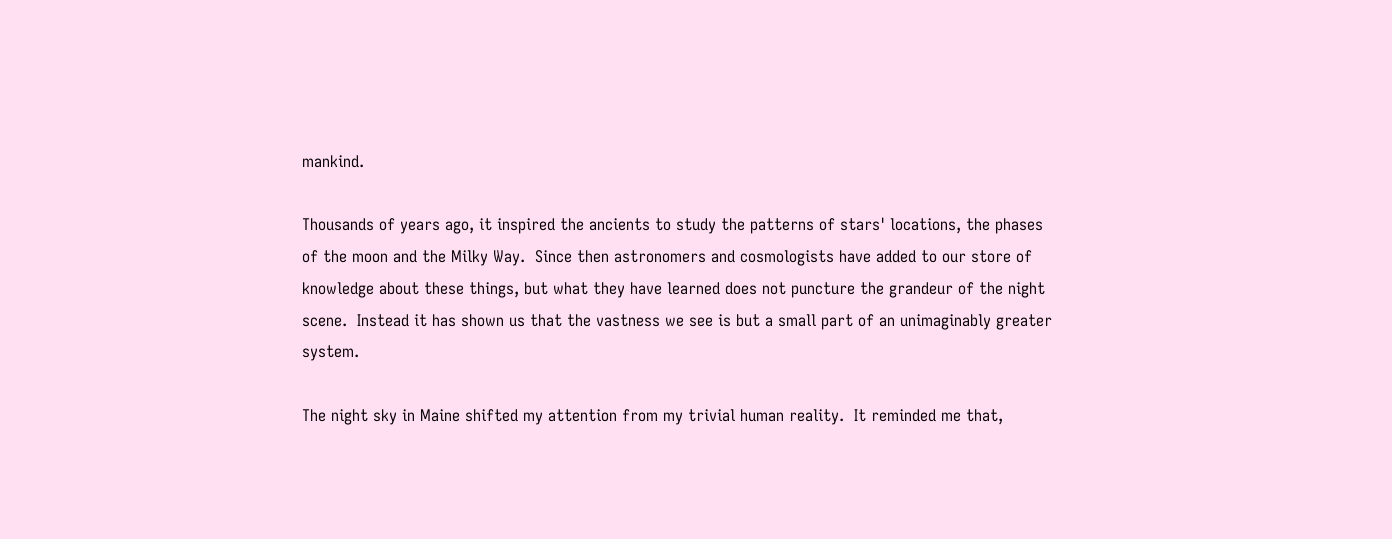mankind.

Thousands of years ago, it inspired the ancients to study the patterns of stars' locations, the phases of the moon and the Milky Way.  Since then astronomers and cosmologists have added to our store of knowledge about these things, but what they have learned does not puncture the grandeur of the night scene.  Instead it has shown us that the vastness we see is but a small part of an unimaginably greater system.

The night sky in Maine shifted my attention from my trivial human reality.  It reminded me that,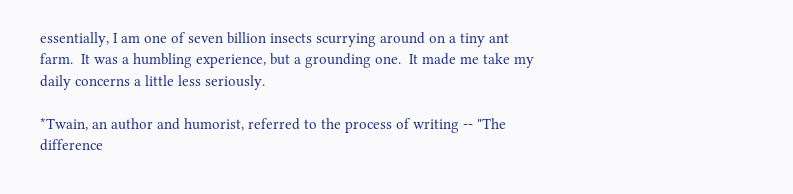essentially, I am one of seven billion insects scurrying around on a tiny ant farm.  It was a humbling experience, but a grounding one.  It made me take my daily concerns a little less seriously.

*Twain, an author and humorist, referred to the process of writing -- "The difference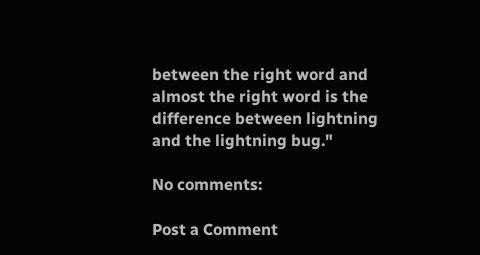between the right word and almost the right word is the difference between lightning and the lightning bug."

No comments:

Post a Comment